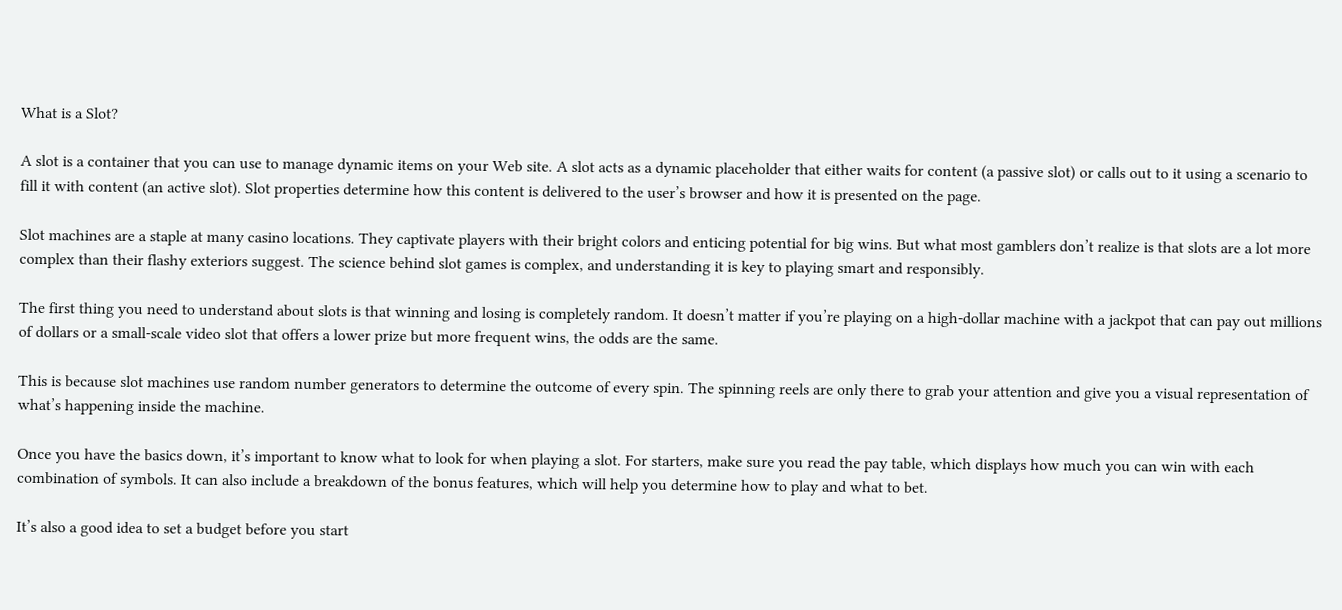What is a Slot?

A slot is a container that you can use to manage dynamic items on your Web site. A slot acts as a dynamic placeholder that either waits for content (a passive slot) or calls out to it using a scenario to fill it with content (an active slot). Slot properties determine how this content is delivered to the user’s browser and how it is presented on the page.

Slot machines are a staple at many casino locations. They captivate players with their bright colors and enticing potential for big wins. But what most gamblers don’t realize is that slots are a lot more complex than their flashy exteriors suggest. The science behind slot games is complex, and understanding it is key to playing smart and responsibly.

The first thing you need to understand about slots is that winning and losing is completely random. It doesn’t matter if you’re playing on a high-dollar machine with a jackpot that can pay out millions of dollars or a small-scale video slot that offers a lower prize but more frequent wins, the odds are the same.

This is because slot machines use random number generators to determine the outcome of every spin. The spinning reels are only there to grab your attention and give you a visual representation of what’s happening inside the machine.

Once you have the basics down, it’s important to know what to look for when playing a slot. For starters, make sure you read the pay table, which displays how much you can win with each combination of symbols. It can also include a breakdown of the bonus features, which will help you determine how to play and what to bet.

It’s also a good idea to set a budget before you start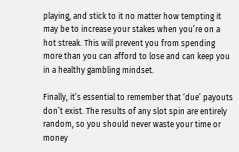playing, and stick to it no matter how tempting it may be to increase your stakes when you’re on a hot streak. This will prevent you from spending more than you can afford to lose and can keep you in a healthy gambling mindset.

Finally, it’s essential to remember that ‘due’ payouts don’t exist. The results of any slot spin are entirely random, so you should never waste your time or money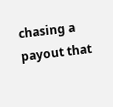chasing a payout that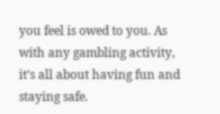you feel is owed to you. As with any gambling activity, it’s all about having fun and staying safe.